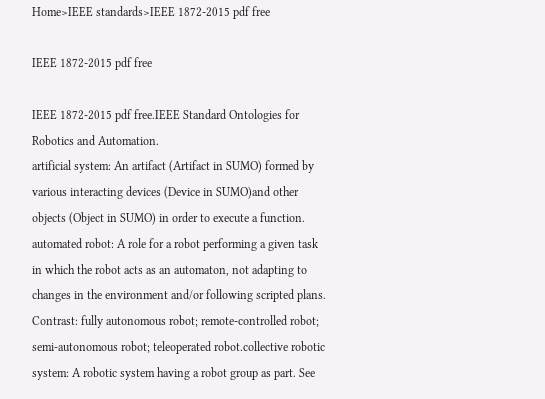Home>IEEE standards>IEEE 1872-2015 pdf free

IEEE 1872-2015 pdf free

IEEE 1872-2015 pdf free.IEEE Standard Ontologies for Robotics and Automation.
artificial system: An artifact (Artifact in SUMO) formed by various interacting devices (Device in SUMO)and other objects (Object in SUMO) in order to execute a function.
automated robot: A role for a robot performing a given task in which the robot acts as an automaton, not adapting to changes in the environment and/or following scripted plans. Contrast: fully autonomous robot; remote-controlled robot; semi-autonomous robot; teleoperated robot.collective robotic system: A robotic system having a robot group as part. See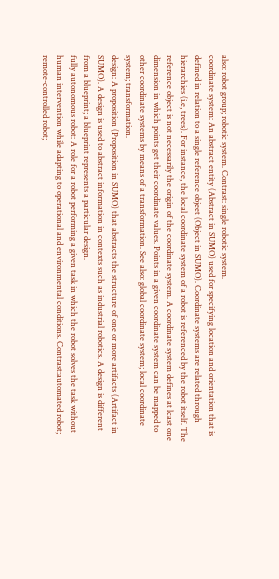also: robot group; robotic system. Contrast: single robotic system.
coordinate system: An abstract entity (Abstract in SUMO) used for specifying location and orientation that is defined in relation to a single reference objeet (Object in SUMO). Coordinate systems are related through hierarchies (i.e, trees). For instance, the local coordinate system of a robot is referenced by the robot itself. The reference object is not necessarily the origin of the coordinate system. A coordinate system defines at lcast one dimension in which points get their coordinate values. Points in a given coordinate system can be mapped to other coordinate systems by means of a transformation. See also: global coordinate system; local coordinate system; transformation.
design: A proposition (Proposition in SUMO) that abstracts the structure of one or more artifacts (Artifact in SUMO). A design is used to abstract information in contexts such as industrial robotics. A design is different from a blueprint; a blueprint represents a particular design.
fully autonomous robot: A role for a robot performing a given task in which the robot solves the task without human intervention while adapting to operational and environmental conditions. Contrast:automated robot; remote-controlled robot;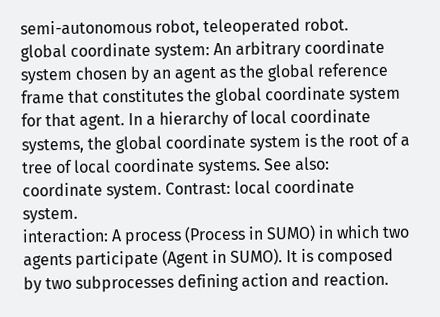semi-autonomous robot, teleoperated robot.
global coordinate system: An arbitrary coordinate system chosen by an agent as the global reference frame that constitutes the global coordinate system for that agent. In a hierarchy of local coordinate systems, the global coordinate system is the root of a tree of local coordinate systems. See also: coordinate system. Contrast: local coordinate system.
interaction: A process (Process in SUMO) in which two agents participate (Agent in SUMO). It is composed by two subprocesses defining action and reaction.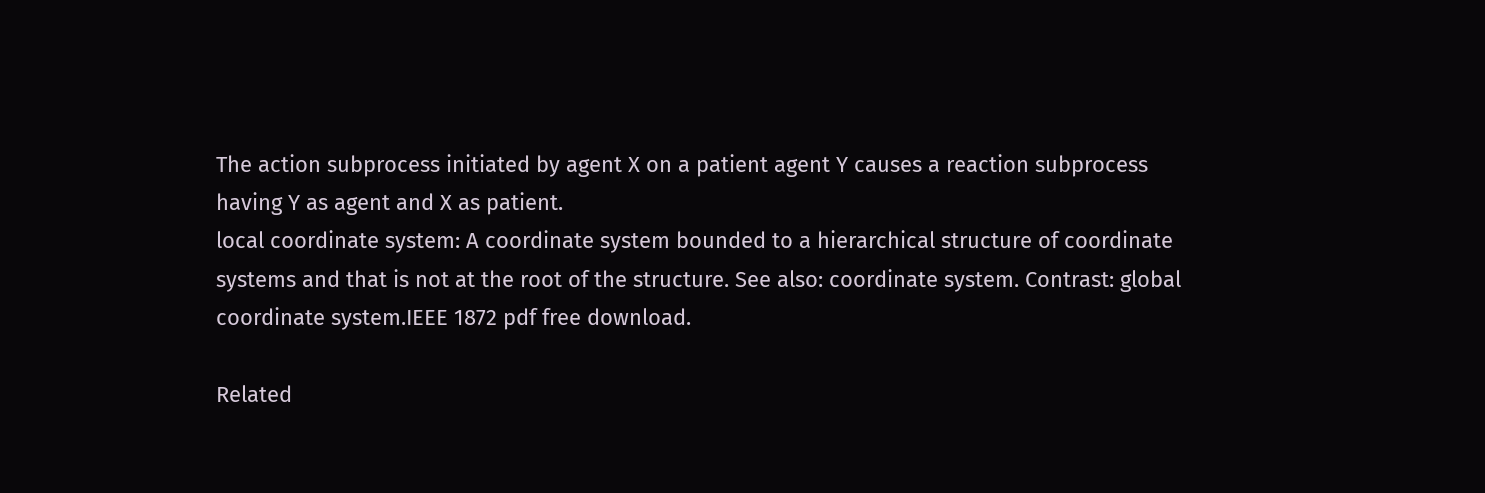The action subprocess initiated by agent X on a patient agent Y causes a reaction subprocess having Y as agent and X as patient.
local coordinate system: A coordinate system bounded to a hierarchical structure of coordinate systems and that is not at the root of the structure. See also: coordinate system. Contrast: global coordinate system.IEEE 1872 pdf free download.

Related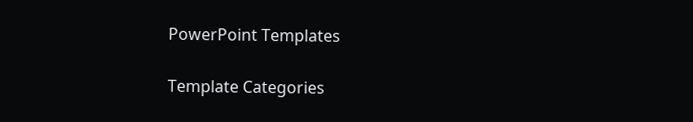PowerPoint Templates

Template Categories